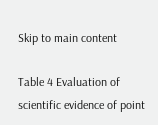Skip to main content

Table 4 Evaluation of scientific evidence of point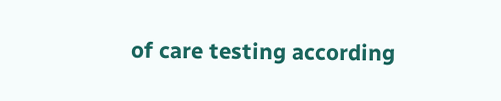of care testing according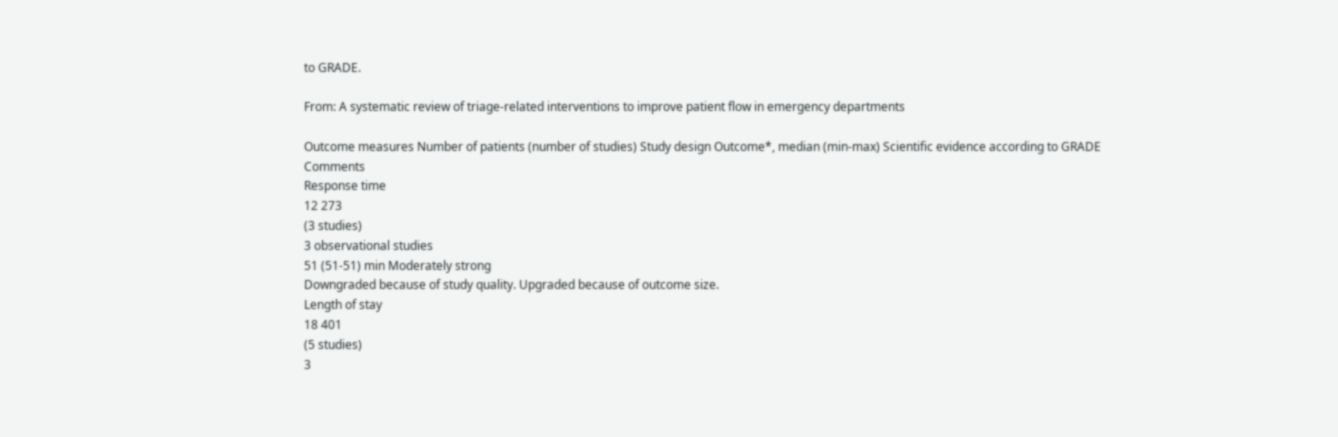to GRADE.

From: A systematic review of triage-related interventions to improve patient flow in emergency departments

Outcome measures Number of patients (number of studies) Study design Outcome*, median (min-max) Scientific evidence according to GRADE Comments
Response time
12 273
(3 studies)
3 observational studies
51 (51-51) min Moderately strong
Downgraded because of study quality. Upgraded because of outcome size.
Length of stay
18 401
(5 studies)
3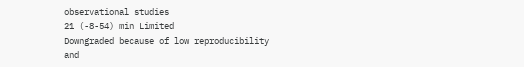observational studies
21 (-8-54) min Limited
Downgraded because of low reproducibility and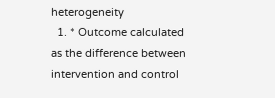heterogeneity
  1. * Outcome calculated as the difference between intervention and control